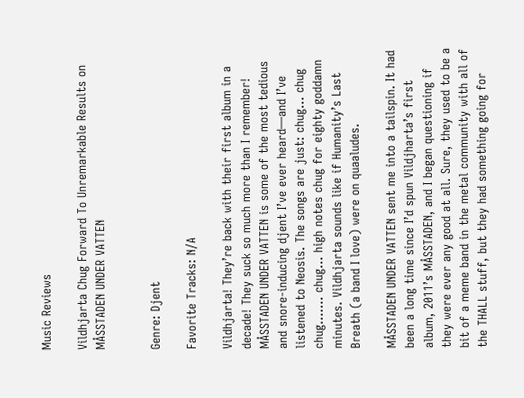Music Reviews

Vildhjarta Chug Forward To Unremarkable Results on MÅSSTADEN UNDER VATTEN


Genre: Djent

Favorite Tracks: N/A

Vildhjarta! They’re back with their first album in a decade! They suck so much more than I remember! MÅSSTADEN UNDER VATTEN is some of the most tedious and snore-inducing djent I’ve ever heard—and I’ve listened to Neosis. The songs are just: chug… chug chug……. chug… high notes chug for eighty goddamn minutes. Vildhjarta sounds like if Humanity’s Last Breath (a band I love) were on quaaludes.

MÅSSTADEN UNDER VATTEN sent me into a tailspin. It had been a long time since I’d spun Vildjharta’s first album, 2011’s MÅSSTADEN, and I began questioning if they were ever any good at all. Sure, they used to be a bit of a meme band in the metal community with all of the THALL stuff, but they had something going for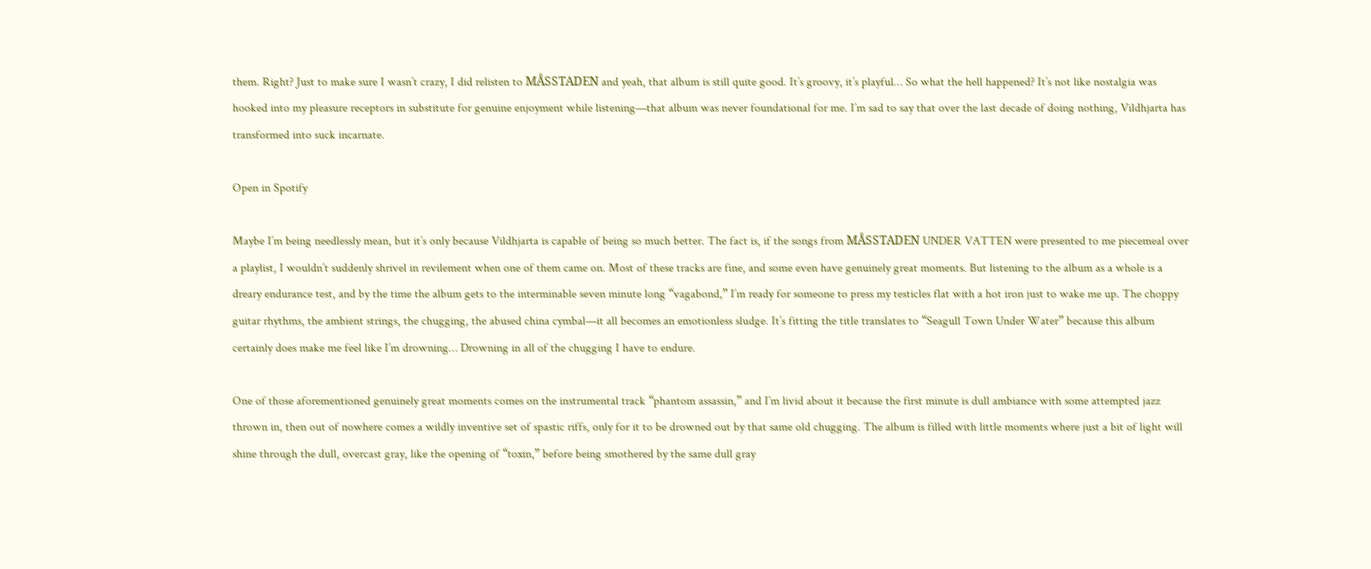them. Right? Just to make sure I wasn’t crazy, I did relisten to MÅSSTADEN and yeah, that album is still quite good. It’s groovy, it’s playful… So what the hell happened? It’s not like nostalgia was hooked into my pleasure receptors in substitute for genuine enjoyment while listening—that album was never foundational for me. I’m sad to say that over the last decade of doing nothing, Vildhjarta has transformed into suck incarnate.

Open in Spotify

Maybe I’m being needlessly mean, but it’s only because Vildhjarta is capable of being so much better. The fact is, if the songs from MÅSSTADEN UNDER VATTEN were presented to me piecemeal over a playlist, I wouldn’t suddenly shrivel in revilement when one of them came on. Most of these tracks are fine, and some even have genuinely great moments. But listening to the album as a whole is a dreary endurance test, and by the time the album gets to the interminable seven minute long “vagabond,” I’m ready for someone to press my testicles flat with a hot iron just to wake me up. The choppy guitar rhythms, the ambient strings, the chugging, the abused china cymbal—it all becomes an emotionless sludge. It’s fitting the title translates to “Seagull Town Under Water” because this album certainly does make me feel like I’m drowning… Drowning in all of the chugging I have to endure.

One of those aforementioned genuinely great moments comes on the instrumental track “phantom assassin,” and I’m livid about it because the first minute is dull ambiance with some attempted jazz thrown in, then out of nowhere comes a wildly inventive set of spastic riffs, only for it to be drowned out by that same old chugging. The album is filled with little moments where just a bit of light will shine through the dull, overcast gray, like the opening of “toxin,” before being smothered by the same dull gray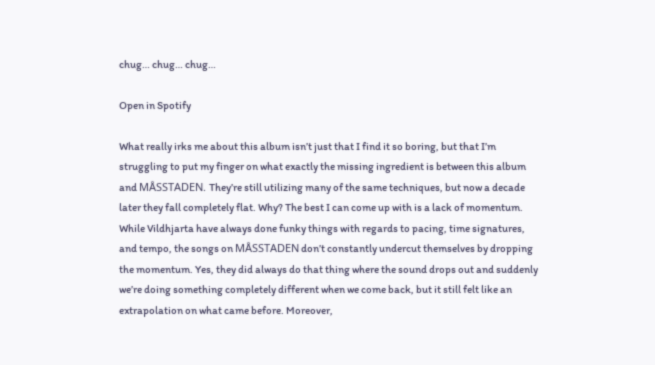chug… chug… chug…

Open in Spotify

What really irks me about this album isn’t just that I find it so boring, but that I’m struggling to put my finger on what exactly the missing ingredient is between this album and MÅSSTADEN. They’re still utilizing many of the same techniques, but now a decade later they fall completely flat. Why? The best I can come up with is a lack of momentum. While Vildhjarta have always done funky things with regards to pacing, time signatures, and tempo, the songs on MÅSSTADEN don’t constantly undercut themselves by dropping the momentum. Yes, they did always do that thing where the sound drops out and suddenly we’re doing something completely different when we come back, but it still felt like an extrapolation on what came before. Moreover,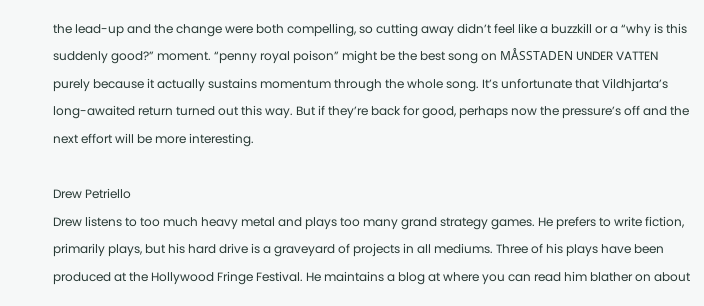the lead-up and the change were both compelling, so cutting away didn’t feel like a buzzkill or a “why is this suddenly good?” moment. “penny royal poison” might be the best song on MÅSSTADEN UNDER VATTEN purely because it actually sustains momentum through the whole song. It’s unfortunate that Vildhjarta’s long-awaited return turned out this way. But if they’re back for good, perhaps now the pressure’s off and the next effort will be more interesting.

Drew Petriello
Drew listens to too much heavy metal and plays too many grand strategy games. He prefers to write fiction, primarily plays, but his hard drive is a graveyard of projects in all mediums. Three of his plays have been produced at the Hollywood Fringe Festival. He maintains a blog at where you can read him blather on about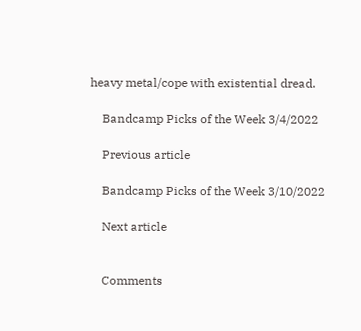heavy metal/cope with existential dread.

    Bandcamp Picks of the Week 3/4/2022

    Previous article

    Bandcamp Picks of the Week 3/10/2022

    Next article


    Comments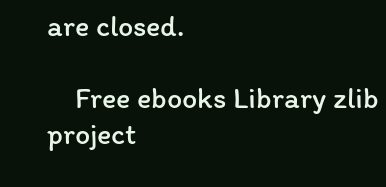are closed.

    Free ebooks Library zlib project